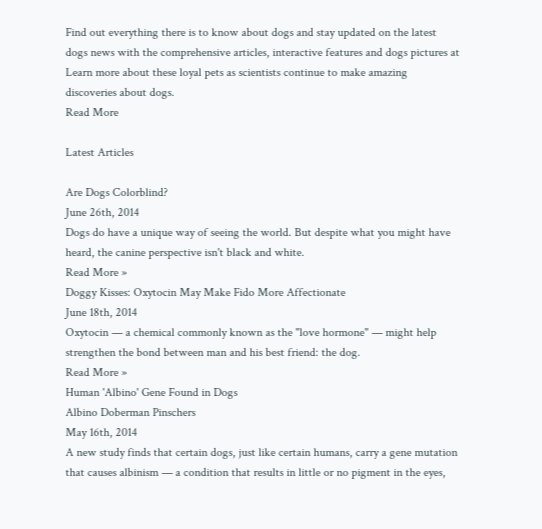Find out everything there is to know about dogs and stay updated on the latest dogs news with the comprehensive articles, interactive features and dogs pictures at Learn more about these loyal pets as scientists continue to make amazing discoveries about dogs.
Read More

Latest Articles

Are Dogs Colorblind?
June 26th, 2014
Dogs do have a unique way of seeing the world. But despite what you might have heard, the canine perspective isn't black and white.
Read More »
Doggy Kisses: Oxytocin May Make Fido More Affectionate
June 18th, 2014
Oxytocin — a chemical commonly known as the "love hormone" — might help strengthen the bond between man and his best friend: the dog.
Read More »
Human 'Albino' Gene Found in Dogs
Albino Doberman Pinschers
May 16th, 2014
A new study finds that certain dogs, just like certain humans, carry a gene mutation that causes albinism — a condition that results in little or no pigment in the eyes,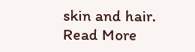skin and hair.
Read More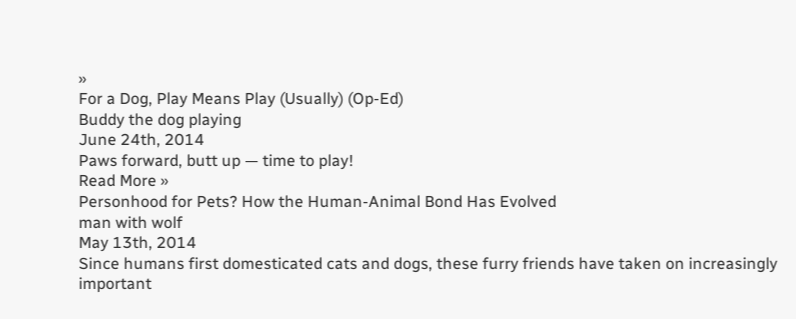»
For a Dog, Play Means Play (Usually) (Op-Ed)
Buddy the dog playing
June 24th, 2014
Paws forward, butt up — time to play!
Read More »
Personhood for Pets? How the Human-Animal Bond Has Evolved
man with wolf
May 13th, 2014
Since humans first domesticated cats and dogs, these furry friends have taken on increasingly important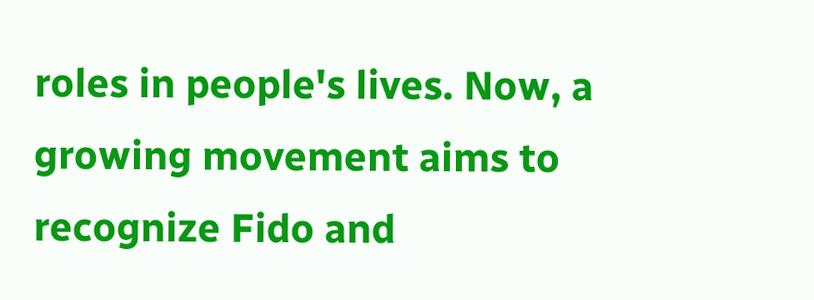roles in people's lives. Now, a growing movement aims to recognize Fido and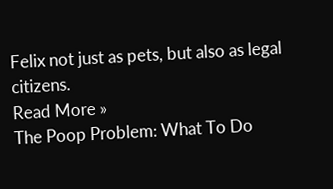Felix not just as pets, but also as legal citizens.
Read More »
The Poop Problem: What To Do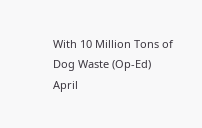With 10 Million Tons of Dog Waste (Op-Ed)
April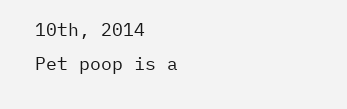10th, 2014
Pet poop is a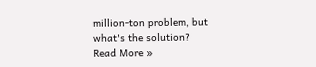million-ton problem, but what's the solution?
Read More »